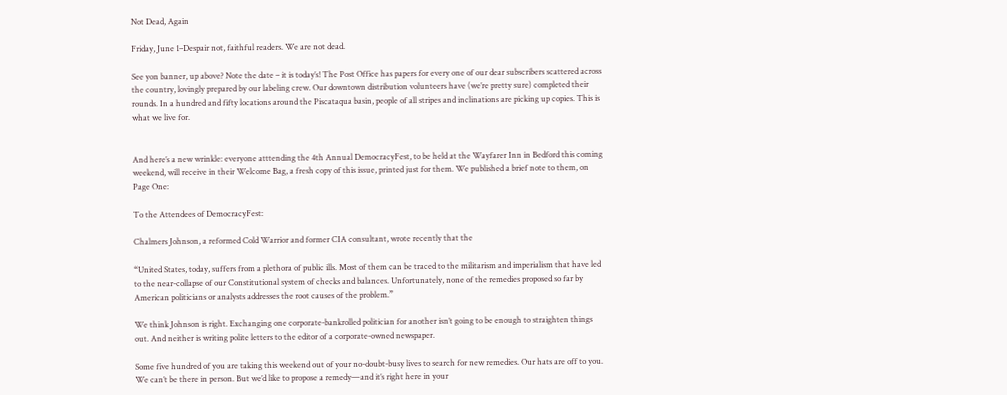Not Dead, Again

Friday, June 1–Despair not, faithful readers. We are not dead.

See yon banner, up above? Note the date – it is today’s! The Post Office has papers for every one of our dear subscribers scattered across the country, lovingly prepared by our labeling crew. Our downtown distribution volunteers have (we’re pretty sure) completed their rounds. In a hundred and fifty locations around the Piscataqua basin, people of all stripes and inclinations are picking up copies. This is what we live for.


And here’s a new wrinkle: everyone atttending the 4th Annual DemocracyFest, to be held at the Wayfarer Inn in Bedford this coming weekend, will receive in their Welcome Bag, a fresh copy of this issue, printed just for them. We published a brief note to them, on Page One:

To the Attendees of DemocracyFest:

Chalmers Johnson, a reformed Cold Warrior and former CIA consultant, wrote recently that the

“United States, today, suffers from a plethora of public ills. Most of them can be traced to the militarism and imperialism that have led to the near-collapse of our Constitutional system of checks and balances. Unfortunately, none of the remedies proposed so far by American politicians or analysts addresses the root causes of the problem.”

We think Johnson is right. Exchanging one corporate-bankrolled politician for another isn’t going to be enough to straighten things out. And neither is writing polite letters to the editor of a corporate-owned newspaper.

Some five hundred of you are taking this weekend out of your no-doubt-busy lives to search for new remedies. Our hats are off to you. We can’t be there in person. But we’d like to propose a remedy—and it’s right here in your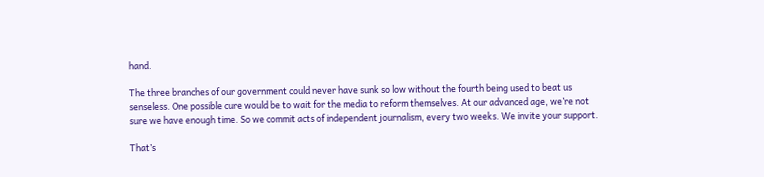hand.

The three branches of our government could never have sunk so low without the fourth being used to beat us senseless. One possible cure would be to wait for the media to reform themselves. At our advanced age, we’re not sure we have enough time. So we commit acts of independent journalism, every two weeks. We invite your support.

That’s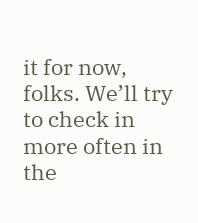it for now, folks. We’ll try to check in more often in the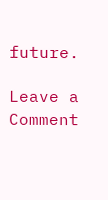future.

Leave a Comment